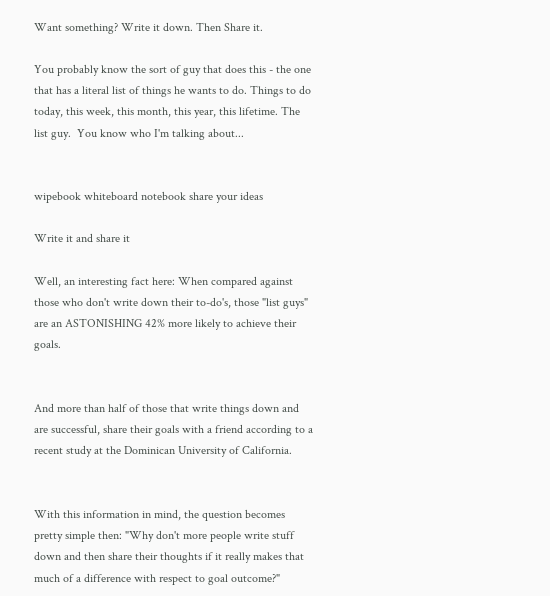Want something? Write it down. Then Share it.

You probably know the sort of guy that does this - the one that has a literal list of things he wants to do. Things to do today, this week, this month, this year, this lifetime. The list guy.  You know who I'm talking about...


wipebook whiteboard notebook share your ideas

Write it and share it

Well, an interesting fact here: When compared against those who don't write down their to-do's, those "list guys" are an ASTONISHING 42% more likely to achieve their goals.


And more than half of those that write things down and are successful, share their goals with a friend according to a recent study at the Dominican University of California.


With this information in mind, the question becomes pretty simple then: "Why don't more people write stuff down and then share their thoughts if it really makes that much of a difference with respect to goal outcome?"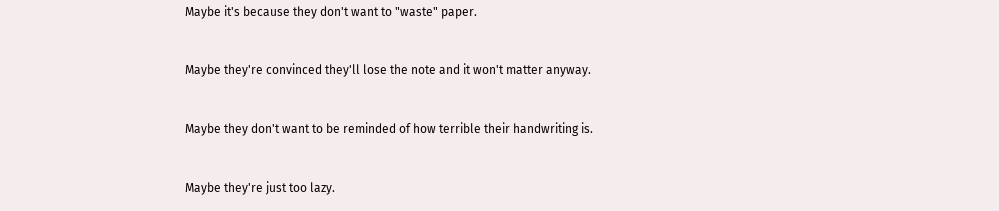Maybe it's because they don't want to "waste" paper.


Maybe they're convinced they'll lose the note and it won't matter anyway.


Maybe they don't want to be reminded of how terrible their handwriting is.


Maybe they're just too lazy.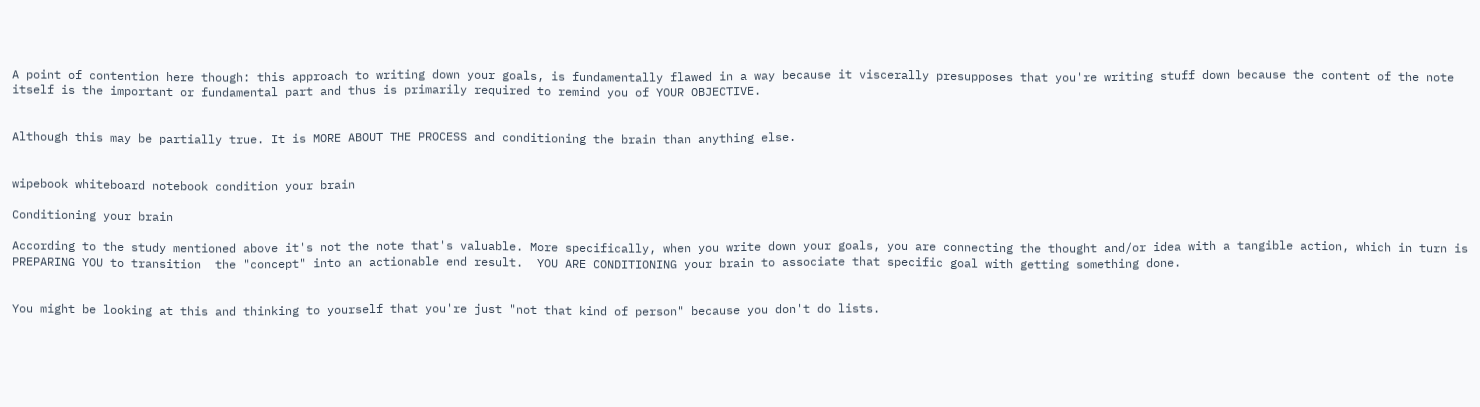A point of contention here though: this approach to writing down your goals, is fundamentally flawed in a way because it viscerally presupposes that you're writing stuff down because the content of the note itself is the important or fundamental part and thus is primarily required to remind you of YOUR OBJECTIVE.


Although this may be partially true. It is MORE ABOUT THE PROCESS and conditioning the brain than anything else.


wipebook whiteboard notebook condition your brain

Conditioning your brain

According to the study mentioned above it's not the note that's valuable. More specifically, when you write down your goals, you are connecting the thought and/or idea with a tangible action, which in turn is PREPARING YOU to transition  the "concept" into an actionable end result.  YOU ARE CONDITIONING your brain to associate that specific goal with getting something done.


You might be looking at this and thinking to yourself that you're just "not that kind of person" because you don't do lists.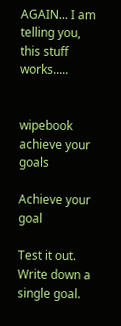AGAIN... I am telling you, this stuff works.....


wipebook achieve your goals

Achieve your goal

Test it out. Write down a single goal.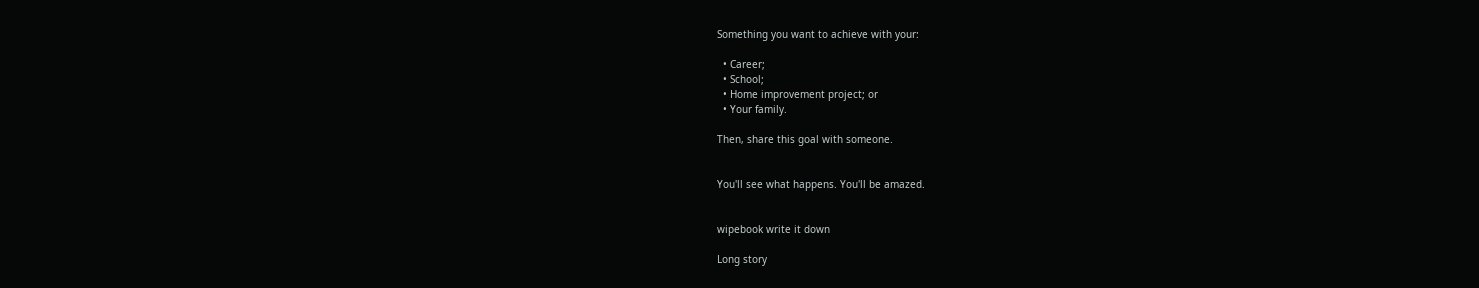Something you want to achieve with your:

  • Career;
  • School;
  • Home improvement project; or
  • Your family.

Then, share this goal with someone.


You'll see what happens. You'll be amazed.


wipebook write it down

Long story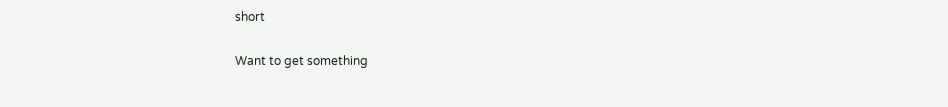short

Want to get something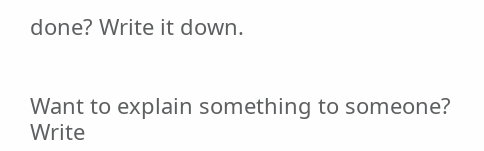done? Write it down.


Want to explain something to someone? Write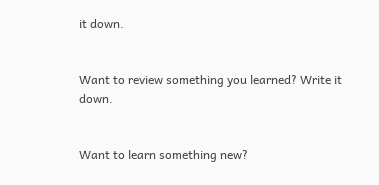it down.


Want to review something you learned? Write it down.


Want to learn something new?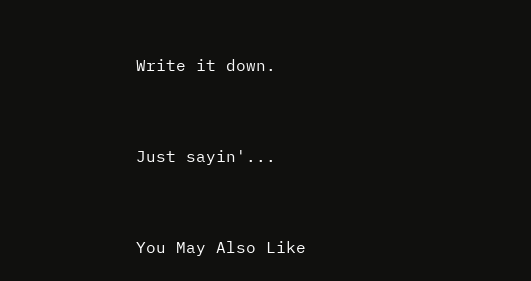Write it down.


Just sayin'...


You May Also Like